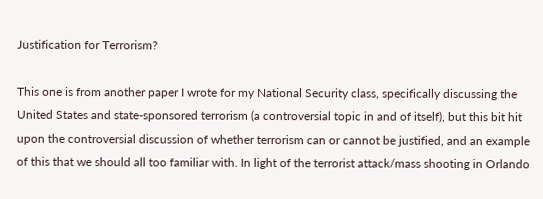Justification for Terrorism?

This one is from another paper I wrote for my National Security class, specifically discussing the United States and state-sponsored terrorism (a controversial topic in and of itself), but this bit hit upon the controversial discussion of whether terrorism can or cannot be justified, and an example of this that we should all too familiar with. In light of the terrorist attack/mass shooting in Orlando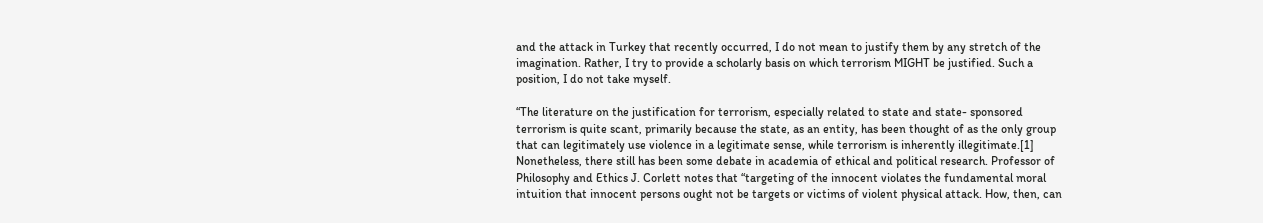and the attack in Turkey that recently occurred, I do not mean to justify them by any stretch of the imagination. Rather, I try to provide a scholarly basis on which terrorism MIGHT be justified. Such a position, I do not take myself.

“The literature on the justification for terrorism, especially related to state and state- sponsored terrorism is quite scant, primarily because the state, as an entity, has been thought of as the only group that can legitimately use violence in a legitimate sense, while terrorism is inherently illegitimate.[1] Nonetheless, there still has been some debate in academia of ethical and political research. Professor of Philosophy and Ethics J. Corlett notes that “targeting of the innocent violates the fundamental moral intuition that innocent persons ought not be targets or victims of violent physical attack. How, then, can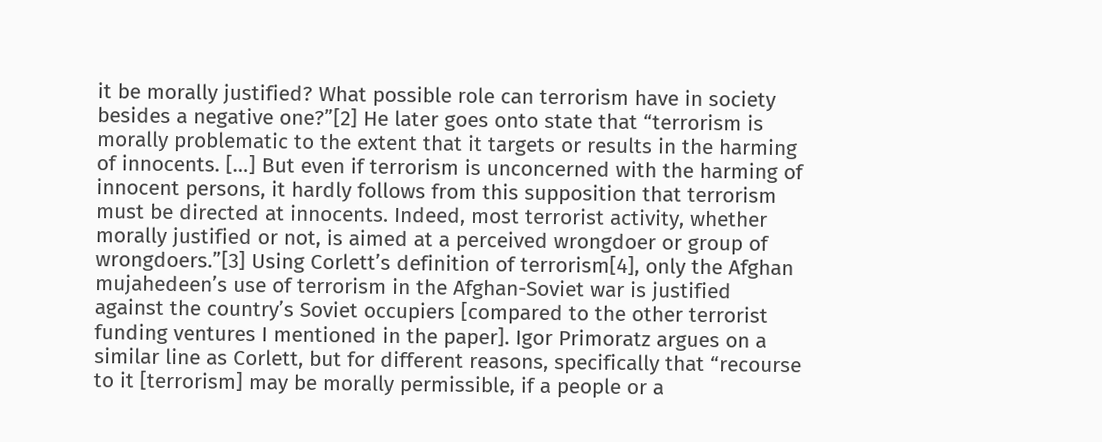it be morally justified? What possible role can terrorism have in society besides a negative one?”[2] He later goes onto state that “terrorism is morally problematic to the extent that it targets or results in the harming of innocents. […] But even if terrorism is unconcerned with the harming of innocent persons, it hardly follows from this supposition that terrorism must be directed at innocents. Indeed, most terrorist activity, whether morally justified or not, is aimed at a perceived wrongdoer or group of wrongdoers.”[3] Using Corlett’s definition of terrorism[4], only the Afghan mujahedeen’s use of terrorism in the Afghan-Soviet war is justified against the country’s Soviet occupiers [compared to the other terrorist funding ventures I mentioned in the paper]. Igor Primoratz argues on a similar line as Corlett, but for different reasons, specifically that “recourse to it [terrorism] may be morally permissible, if a people or a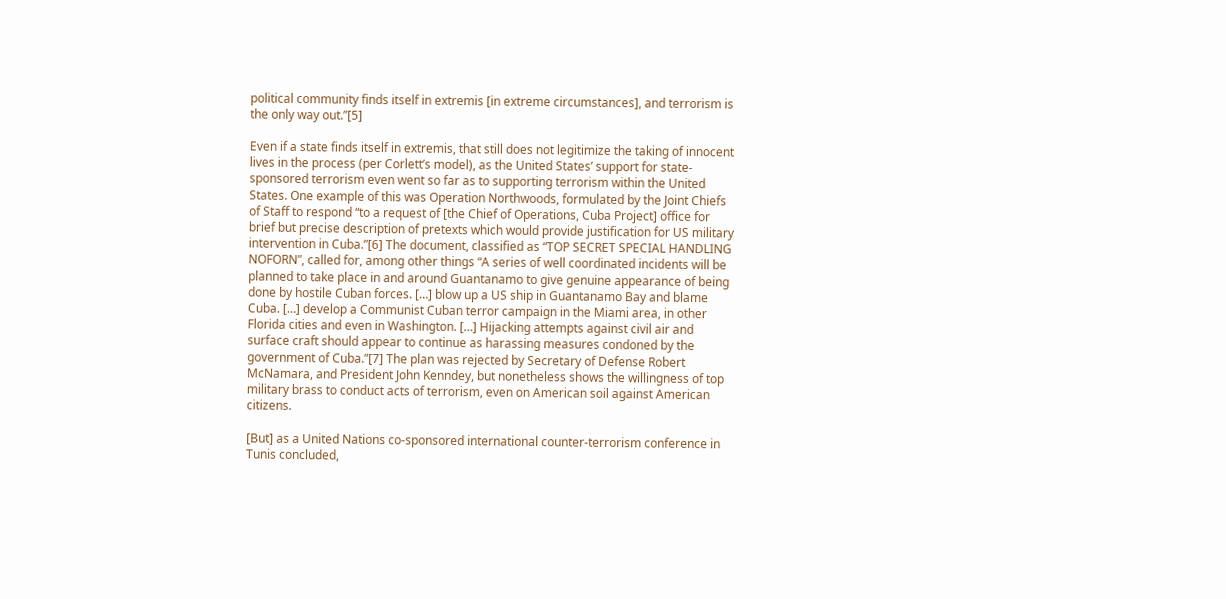political community finds itself in extremis [in extreme circumstances], and terrorism is the only way out.”[5]

Even if a state finds itself in extremis, that still does not legitimize the taking of innocent lives in the process (per Corlett’s model), as the United States’ support for state-sponsored terrorism even went so far as to supporting terrorism within the United States. One example of this was Operation Northwoods, formulated by the Joint Chiefs of Staff to respond “to a request of [the Chief of Operations, Cuba Project] office for brief but precise description of pretexts which would provide justification for US military intervention in Cuba.”[6] The document, classified as “TOP SECRET SPECIAL HANDLING NOFORN”, called for, among other things “A series of well coordinated incidents will be planned to take place in and around Guantanamo to give genuine appearance of being done by hostile Cuban forces. […] blow up a US ship in Guantanamo Bay and blame Cuba. […] develop a Communist Cuban terror campaign in the Miami area, in other Florida cities and even in Washington. […] Hijacking attempts against civil air and surface craft should appear to continue as harassing measures condoned by the government of Cuba.”[7] The plan was rejected by Secretary of Defense Robert McNamara, and President John Kenndey, but nonetheless shows the willingness of top military brass to conduct acts of terrorism, even on American soil against American citizens.

[But] as a United Nations co-sponsored international counter-terrorism conference in Tunis concluded,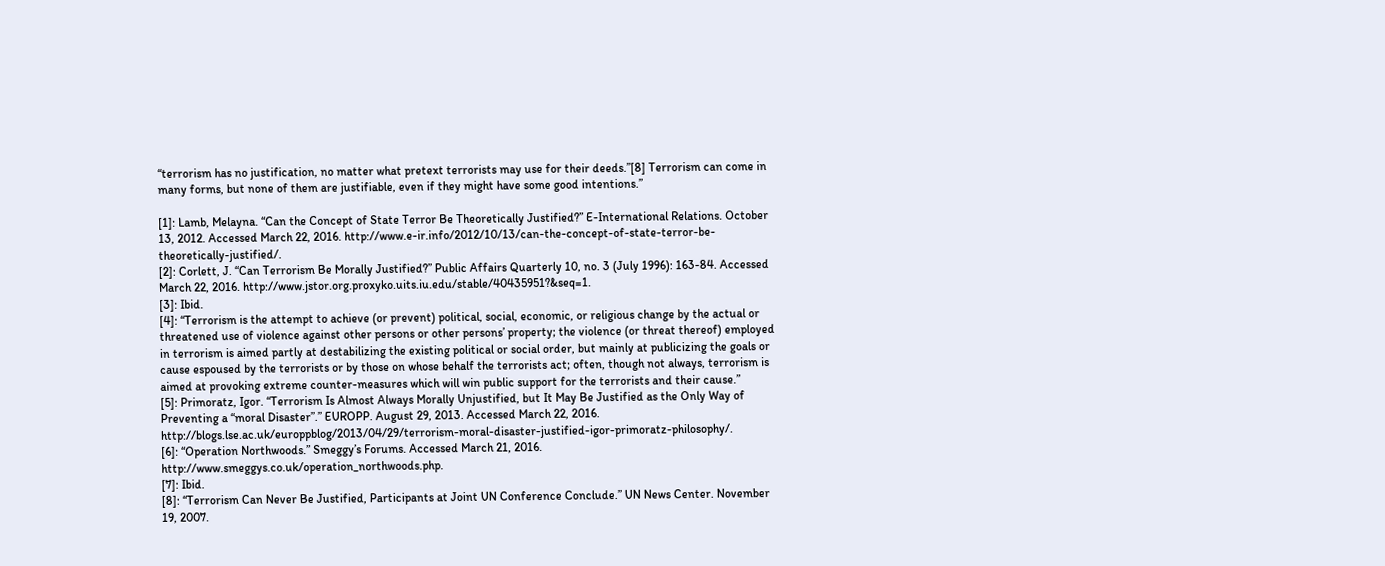“terrorism has no justification, no matter what pretext terrorists may use for their deeds.”[8] Terrorism can come in many forms, but none of them are justifiable, even if they might have some good intentions.”

[1]: Lamb, Melayna. “Can the Concept of State Terror Be Theoretically Justified?” E-International Relations. October 13, 2012. Accessed March 22, 2016. http://www.e-ir.info/2012/10/13/can-the-concept-of-state-terror-be-theoretically-justified/.
[2]: Corlett, J. “Can Terrorism Be Morally Justified?” Public Affairs Quarterly 10, no. 3 (July 1996): 163-84. Accessed March 22, 2016. http://www.jstor.org.proxyko.uits.iu.edu/stable/40435951?&seq=1.
[3]: Ibid.
[4]: “Terrorism is the attempt to achieve (or prevent) political, social, economic, or religious change by the actual or threatened use of violence against other persons or other persons’ property; the violence (or threat thereof) employed in terrorism is aimed partly at destabilizing the existing political or social order, but mainly at publicizing the goals or cause espoused by the terrorists or by those on whose behalf the terrorists act; often, though not always, terrorism is aimed at provoking extreme counter-measures which will win public support for the terrorists and their cause.”
[5]: Primoratz, Igor. “Terrorism Is Almost Always Morally Unjustified, but It May Be Justified as the Only Way of Preventing a “moral Disaster”.” EUROPP. August 29, 2013. Accessed March 22, 2016. http://blogs.lse.ac.uk/europpblog/2013/04/29/terrorism-moral-disaster-justified-igor-primoratz-philosophy/.
[6]: “Operation Northwoods.” Smeggy’s Forums. Accessed March 21, 2016. http://www.smeggys.co.uk/operation_northwoods.php.
[7]: Ibid.
[8]: “Terrorism Can Never Be Justified, Participants at Joint UN Conference Conclude.” UN News Center. November 19, 2007.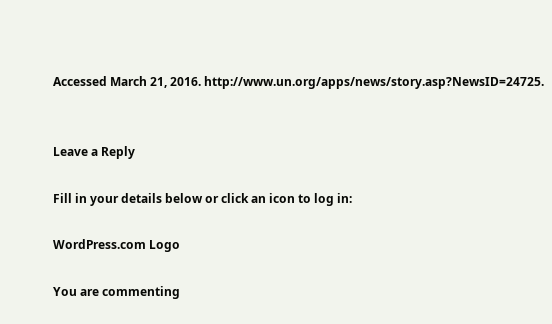Accessed March 21, 2016. http://www.un.org/apps/news/story.asp?NewsID=24725.


Leave a Reply

Fill in your details below or click an icon to log in:

WordPress.com Logo

You are commenting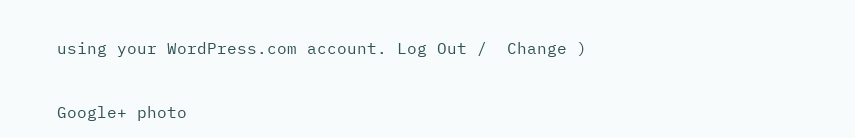using your WordPress.com account. Log Out /  Change )

Google+ photo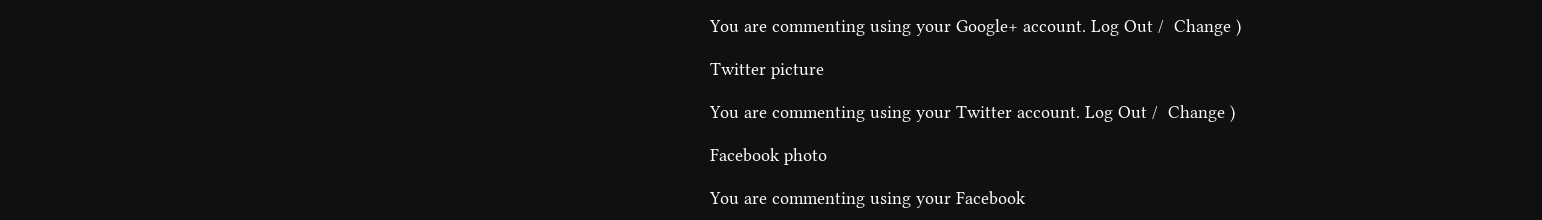You are commenting using your Google+ account. Log Out /  Change )

Twitter picture

You are commenting using your Twitter account. Log Out /  Change )

Facebook photo

You are commenting using your Facebook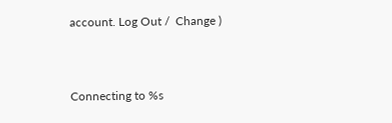account. Log Out /  Change )


Connecting to %s